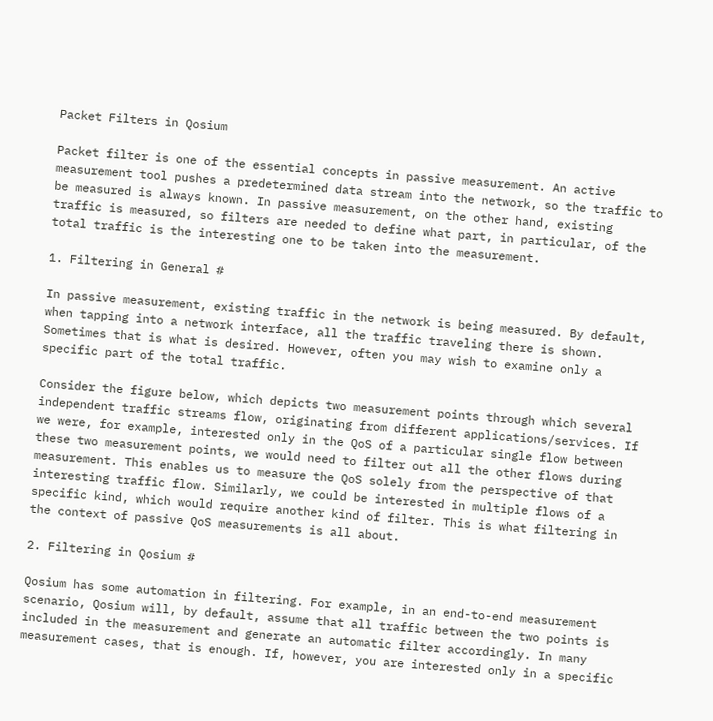Packet Filters in Qosium

Packet filter is one of the essential concepts in passive measurement. An active measurement tool pushes a predetermined data stream into the network, so the traffic to be measured is always known. In passive measurement, on the other hand, existing traffic is measured, so filters are needed to define what part, in particular, of the total traffic is the interesting one to be taken into the measurement.

1. Filtering in General #

In passive measurement, existing traffic in the network is being measured. By default, when tapping into a network interface, all the traffic traveling there is shown. Sometimes that is what is desired. However, often you may wish to examine only a specific part of the total traffic.

Consider the figure below, which depicts two measurement points through which several independent traffic streams flow, originating from different applications/services. If we were, for example, interested only in the QoS of a particular single flow between these two measurement points, we would need to filter out all the other flows during measurement. This enables us to measure the QoS solely from the perspective of that interesting traffic flow. Similarly, we could be interested in multiple flows of a specific kind, which would require another kind of filter. This is what filtering in the context of passive QoS measurements is all about.

2. Filtering in Qosium #

Qosium has some automation in filtering. For example, in an end-to-end measurement scenario, Qosium will, by default, assume that all traffic between the two points is included in the measurement and generate an automatic filter accordingly. In many measurement cases, that is enough. If, however, you are interested only in a specific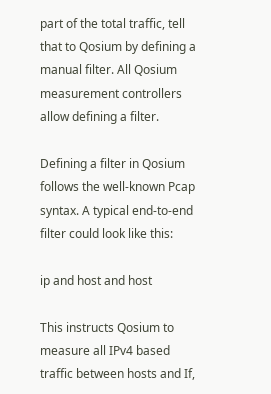part of the total traffic, tell that to Qosium by defining a manual filter. All Qosium measurement controllers allow defining a filter.

Defining a filter in Qosium follows the well-known Pcap syntax. A typical end-to-end filter could look like this:

ip and host and host

This instructs Qosium to measure all IPv4 based traffic between hosts and If,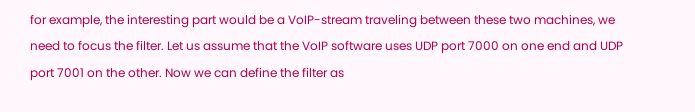for example, the interesting part would be a VoIP-stream traveling between these two machines, we need to focus the filter. Let us assume that the VoIP software uses UDP port 7000 on one end and UDP port 7001 on the other. Now we can define the filter as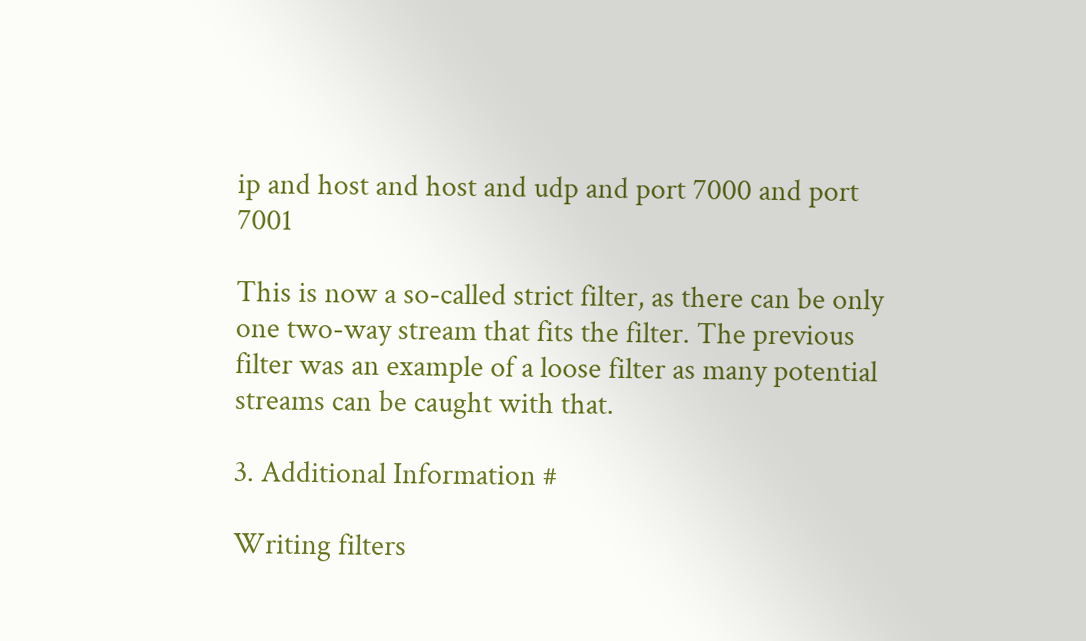ip and host and host and udp and port 7000 and port 7001

This is now a so-called strict filter, as there can be only one two-way stream that fits the filter. The previous filter was an example of a loose filter as many potential streams can be caught with that.

3. Additional Information #

Writing filters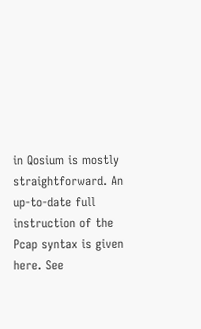in Qosium is mostly straightforward. An up-to-date full instruction of the Pcap syntax is given here. See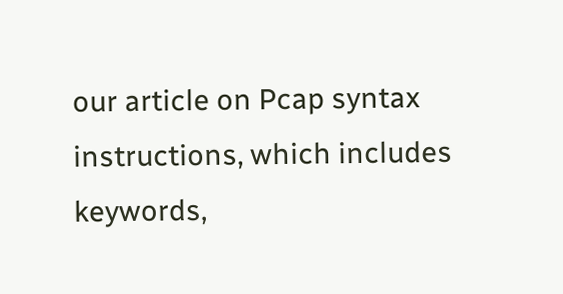our article on Pcap syntax instructions, which includes keywords,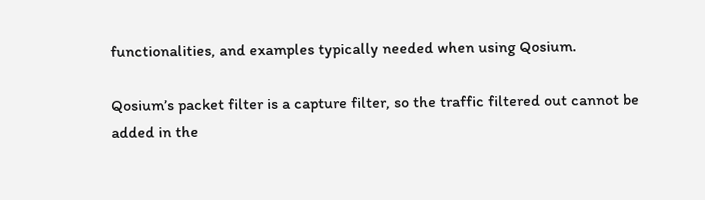functionalities, and examples typically needed when using Qosium.

Qosium’s packet filter is a capture filter, so the traffic filtered out cannot be added in the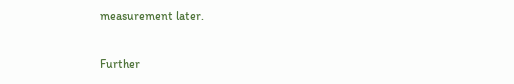measurement later.

Further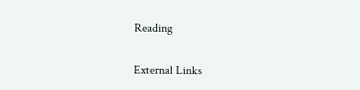Reading

External Links